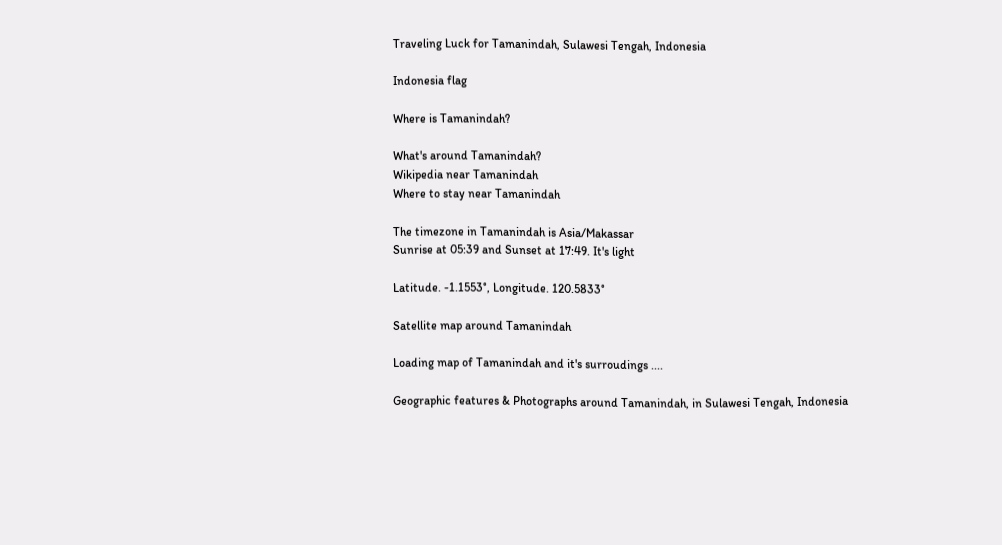Traveling Luck for Tamanindah, Sulawesi Tengah, Indonesia

Indonesia flag

Where is Tamanindah?

What's around Tamanindah?
Wikipedia near Tamanindah
Where to stay near Tamanindah

The timezone in Tamanindah is Asia/Makassar
Sunrise at 05:39 and Sunset at 17:49. It's light

Latitude. -1.1553°, Longitude. 120.5833°

Satellite map around Tamanindah

Loading map of Tamanindah and it's surroudings ....

Geographic features & Photographs around Tamanindah, in Sulawesi Tengah, Indonesia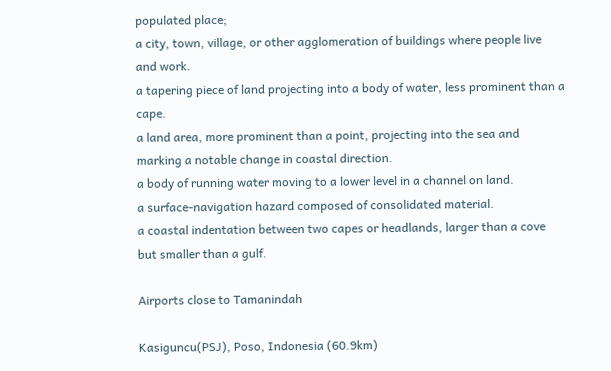populated place;
a city, town, village, or other agglomeration of buildings where people live and work.
a tapering piece of land projecting into a body of water, less prominent than a cape.
a land area, more prominent than a point, projecting into the sea and marking a notable change in coastal direction.
a body of running water moving to a lower level in a channel on land.
a surface-navigation hazard composed of consolidated material.
a coastal indentation between two capes or headlands, larger than a cove but smaller than a gulf.

Airports close to Tamanindah

Kasiguncu(PSJ), Poso, Indonesia (60.9km)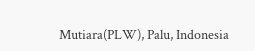Mutiara(PLW), Palu, Indonesia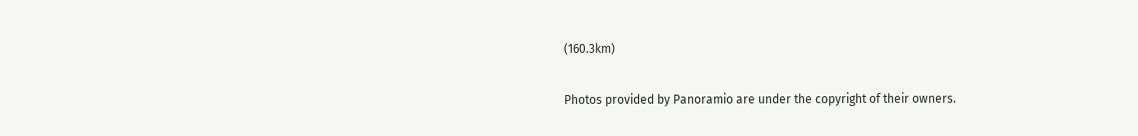(160.3km)

Photos provided by Panoramio are under the copyright of their owners.